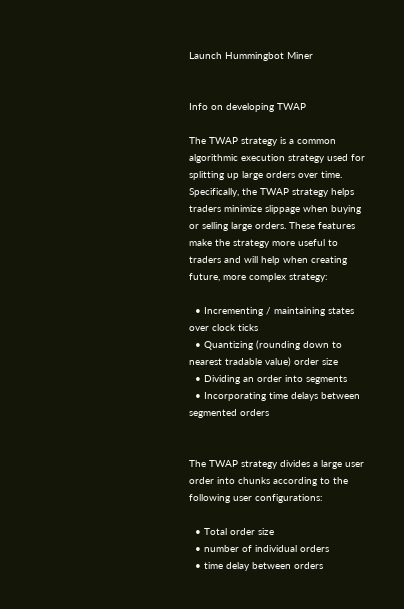Launch Hummingbot Miner


Info on developing TWAP

The TWAP strategy is a common algorithmic execution strategy used for splitting up large orders over time. Specifically, the TWAP strategy helps traders minimize slippage when buying or selling large orders. These features make the strategy more useful to traders and will help when creating future, more complex strategy:

  • Incrementing / maintaining states over clock ticks
  • Quantizing (rounding down to nearest tradable value) order size
  • Dividing an order into segments
  • Incorporating time delays between segmented orders


The TWAP strategy divides a large user order into chunks according to the following user configurations:

  • Total order size
  • number of individual orders
  • time delay between orders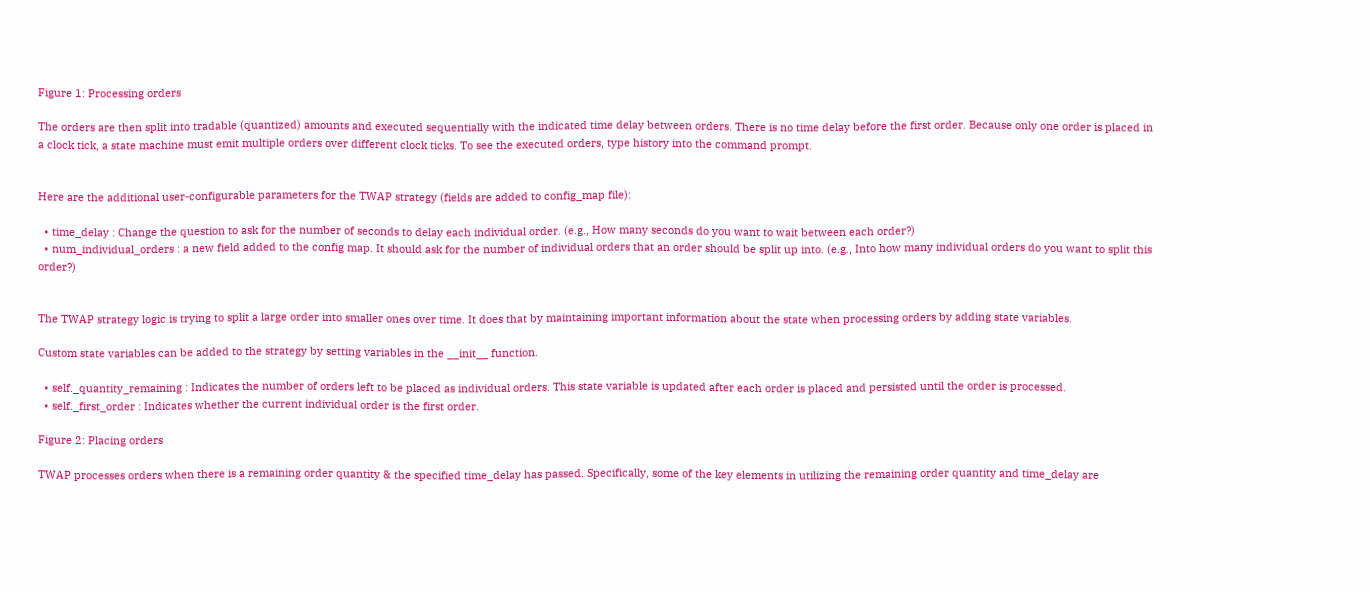Figure 1: Processing orders

The orders are then split into tradable (quantized) amounts and executed sequentially with the indicated time delay between orders. There is no time delay before the first order. Because only one order is placed in a clock tick, a state machine must emit multiple orders over different clock ticks. To see the executed orders, type history into the command prompt.


Here are the additional user-configurable parameters for the TWAP strategy (fields are added to config_map file):

  • time_delay : Change the question to ask for the number of seconds to delay each individual order. (e.g., How many seconds do you want to wait between each order?)
  • num_individual_orders : a new field added to the config map. It should ask for the number of individual orders that an order should be split up into. (e.g., Into how many individual orders do you want to split this order?)


The TWAP strategy logic is trying to split a large order into smaller ones over time. It does that by maintaining important information about the state when processing orders by adding state variables.

Custom state variables can be added to the strategy by setting variables in the __init__ function.

  • self._quantity_remaining : Indicates the number of orders left to be placed as individual orders. This state variable is updated after each order is placed and persisted until the order is processed.
  • self._first_order : Indicates whether the current individual order is the first order.

Figure 2: Placing orders

TWAP processes orders when there is a remaining order quantity & the specified time_delay has passed. Specifically, some of the key elements in utilizing the remaining order quantity and time_delay are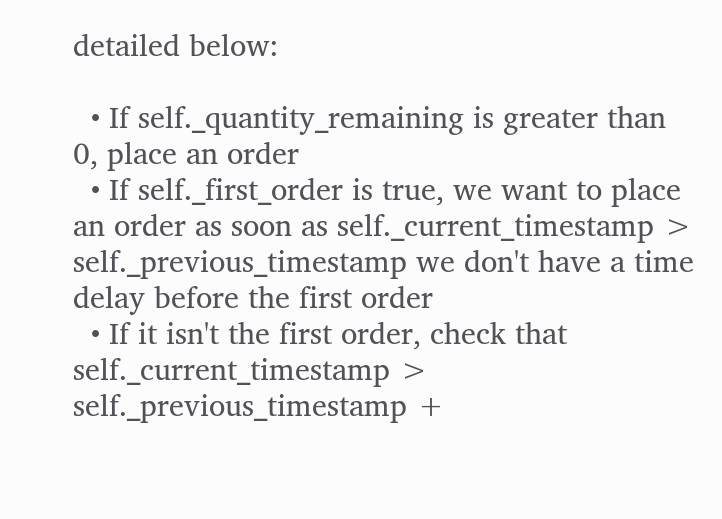detailed below:

  • If self._quantity_remaining is greater than 0, place an order
  • If self._first_order is true, we want to place an order as soon as self._current_timestamp > self._previous_timestamp we don't have a time delay before the first order
  • If it isn't the first order, check that self._current_timestamp > self._previous_timestamp +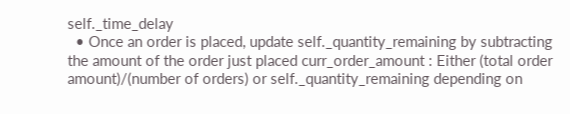self._time_delay
  • Once an order is placed, update self._quantity_remaining by subtracting the amount of the order just placed curr_order_amount : Either (total order amount)/(number of orders) or self._quantity_remaining depending on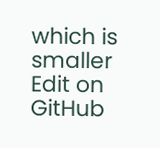which is smaller
Edit on GitHub